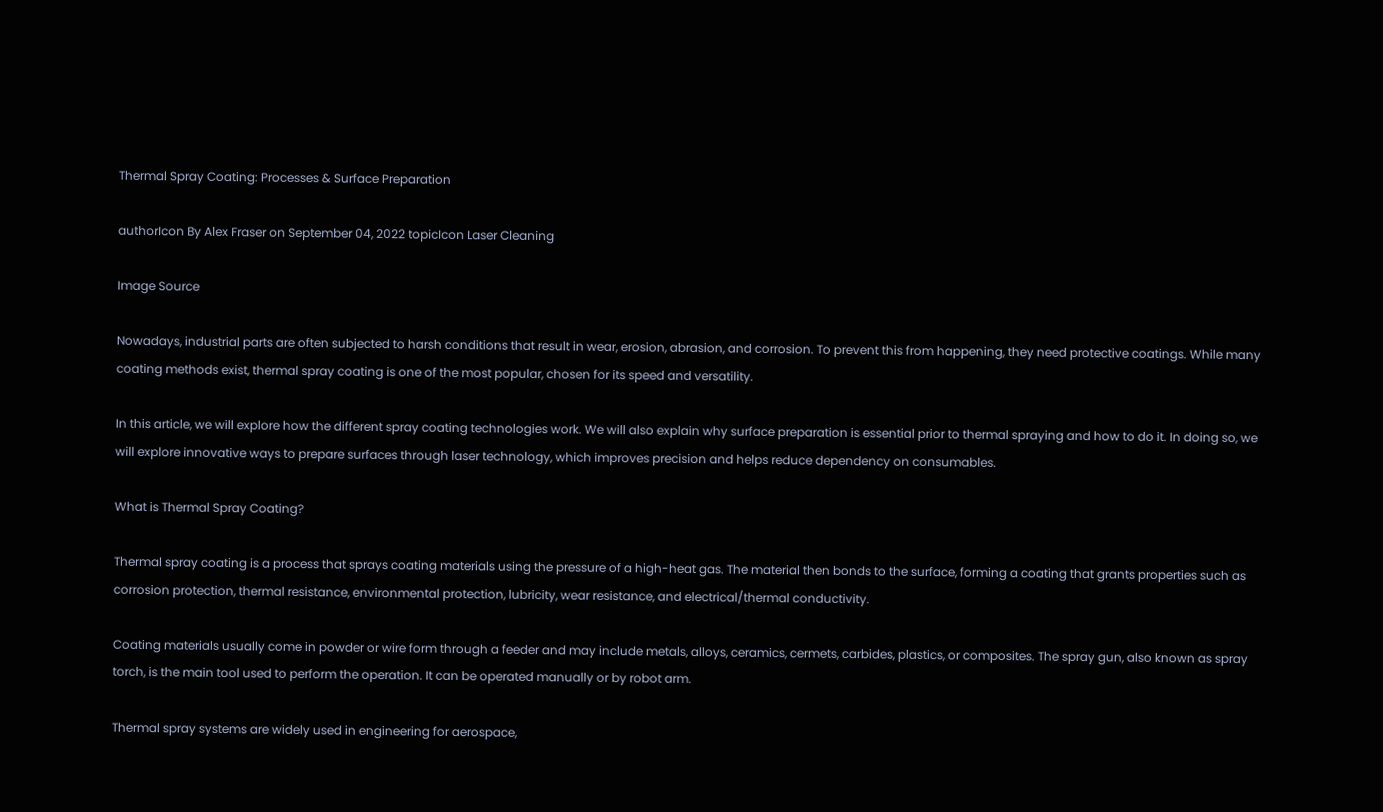Thermal Spray Coating: Processes & Surface Preparation

authorIcon By Alex Fraser on September 04, 2022 topicIcon Laser Cleaning

Image Source

Nowadays, industrial parts are often subjected to harsh conditions that result in wear, erosion, abrasion, and corrosion. To prevent this from happening, they need protective coatings. While many coating methods exist, thermal spray coating is one of the most popular, chosen for its speed and versatility.

In this article, we will explore how the different spray coating technologies work. We will also explain why surface preparation is essential prior to thermal spraying and how to do it. In doing so, we will explore innovative ways to prepare surfaces through laser technology, which improves precision and helps reduce dependency on consumables.

What is Thermal Spray Coating?

Thermal spray coating is a process that sprays coating materials using the pressure of a high-heat gas. The material then bonds to the surface, forming a coating that grants properties such as corrosion protection, thermal resistance, environmental protection, lubricity, wear resistance, and electrical/thermal conductivity.

Coating materials usually come in powder or wire form through a feeder and may include metals, alloys, ceramics, cermets, carbides, plastics, or composites. The spray gun, also known as spray torch, is the main tool used to perform the operation. It can be operated manually or by robot arm.

Thermal spray systems are widely used in engineering for aerospace,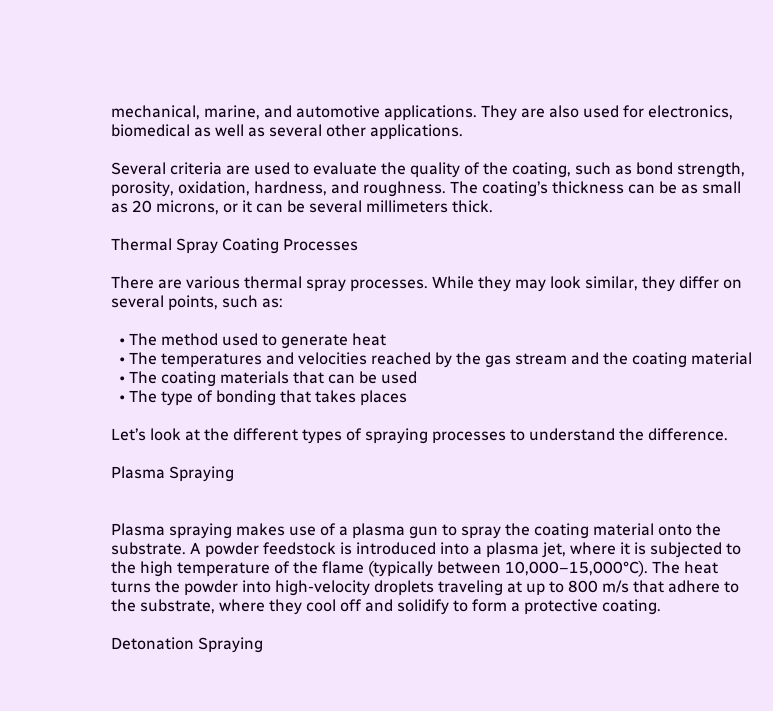mechanical, marine, and automotive applications. They are also used for electronics, biomedical as well as several other applications.

Several criteria are used to evaluate the quality of the coating, such as bond strength, porosity, oxidation, hardness, and roughness. The coating’s thickness can be as small as 20 microns, or it can be several millimeters thick.

Thermal Spray Coating Processes

There are various thermal spray processes. While they may look similar, they differ on several points, such as:

  • The method used to generate heat
  • The temperatures and velocities reached by the gas stream and the coating material
  • The coating materials that can be used
  • The type of bonding that takes places

Let’s look at the different types of spraying processes to understand the difference.

Plasma Spraying


Plasma spraying makes use of a plasma gun to spray the coating material onto the substrate. A powder feedstock is introduced into a plasma jet, where it is subjected to the high temperature of the flame (typically between 10,000–15,000°C). The heat turns the powder into high-velocity droplets traveling at up to 800 m/s that adhere to the substrate, where they cool off and solidify to form a protective coating.

Detonation Spraying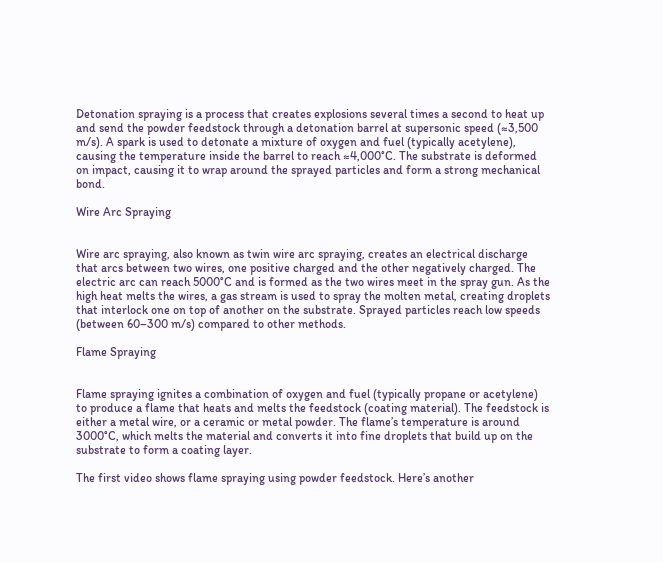Detonation spraying is a process that creates explosions several times a second to heat up and send the powder feedstock through a detonation barrel at supersonic speed (≈3,500 m/s). A spark is used to detonate a mixture of oxygen and fuel (typically acetylene), causing the temperature inside the barrel to reach ≈4,000°C. The substrate is deformed on impact, causing it to wrap around the sprayed particles and form a strong mechanical bond.

Wire Arc Spraying


Wire arc spraying, also known as twin wire arc spraying, creates an electrical discharge that arcs between two wires, one positive charged and the other negatively charged. The electric arc can reach 5000°C and is formed as the two wires meet in the spray gun. As the high heat melts the wires, a gas stream is used to spray the molten metal, creating droplets that interlock one on top of another on the substrate. Sprayed particles reach low speeds (between 60–300 m/s) compared to other methods.

Flame Spraying


Flame spraying ignites a combination of oxygen and fuel (typically propane or acetylene) to produce a flame that heats and melts the feedstock (coating material). The feedstock is either a metal wire, or a ceramic or metal powder. The flame’s temperature is around 3000°C, which melts the material and converts it into fine droplets that build up on the substrate to form a coating layer.

The first video shows flame spraying using powder feedstock. Here’s another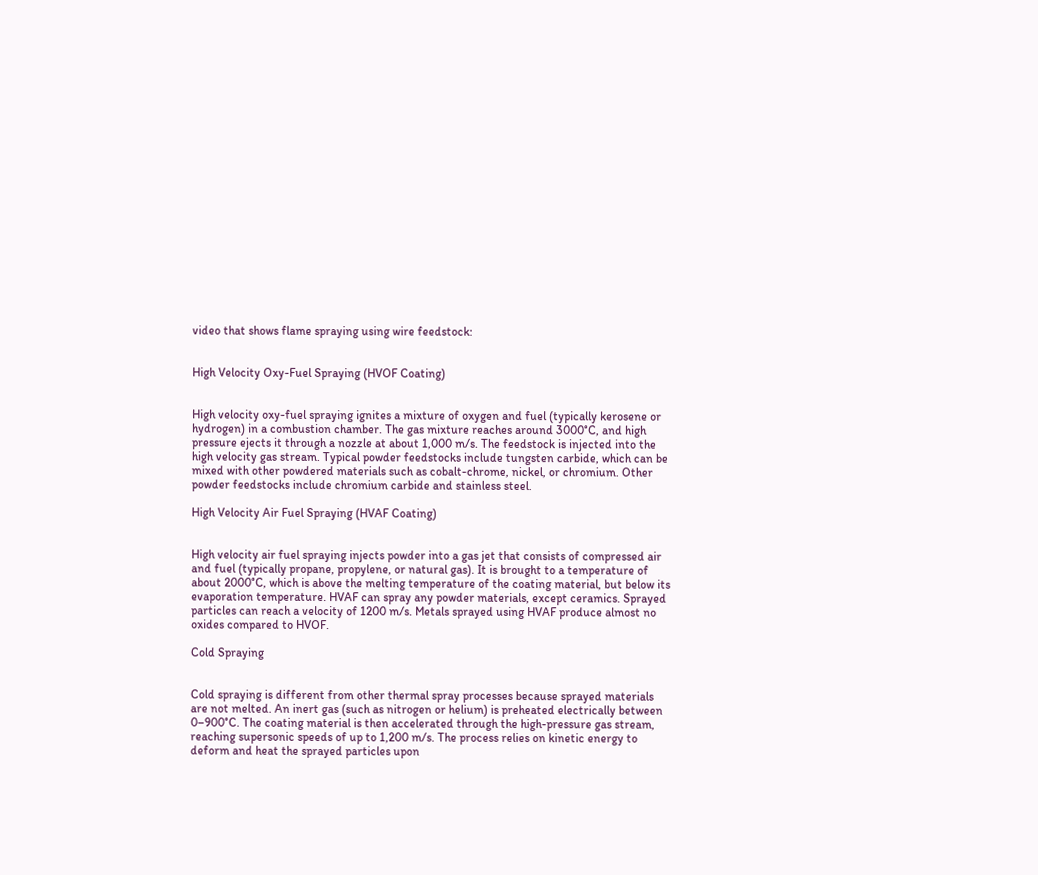video that shows flame spraying using wire feedstock:


High Velocity Oxy-Fuel Spraying (HVOF Coating)


High velocity oxy-fuel spraying ignites a mixture of oxygen and fuel (typically kerosene or hydrogen) in a combustion chamber. The gas mixture reaches around 3000°C, and high pressure ejects it through a nozzle at about 1,000 m/s. The feedstock is injected into the high velocity gas stream. Typical powder feedstocks include tungsten carbide, which can be mixed with other powdered materials such as cobalt-chrome, nickel, or chromium. Other powder feedstocks include chromium carbide and stainless steel.

High Velocity Air Fuel Spraying (HVAF Coating)


High velocity air fuel spraying injects powder into a gas jet that consists of compressed air and fuel (typically propane, propylene, or natural gas). It is brought to a temperature of about 2000°C, which is above the melting temperature of the coating material, but below its evaporation temperature. HVAF can spray any powder materials, except ceramics. Sprayed particles can reach a velocity of 1200 m/s. Metals sprayed using HVAF produce almost no oxides compared to HVOF.

Cold Spraying


Cold spraying is different from other thermal spray processes because sprayed materials are not melted. An inert gas (such as nitrogen or helium) is preheated electrically between 0–900°C. The coating material is then accelerated through the high-pressure gas stream, reaching supersonic speeds of up to 1,200 m/s. The process relies on kinetic energy to deform and heat the sprayed particles upon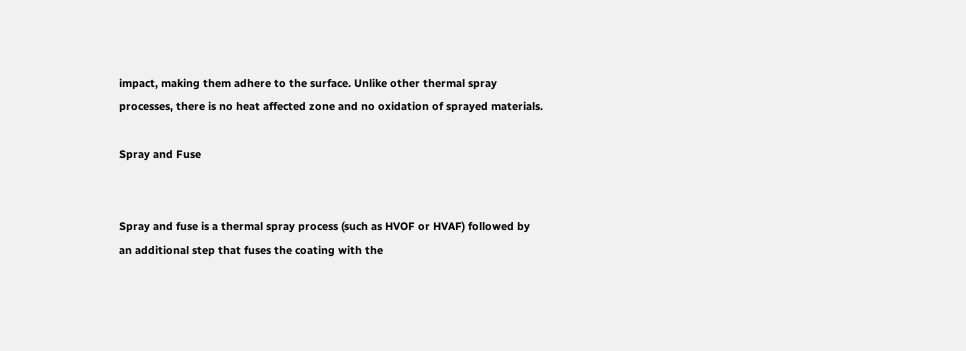impact, making them adhere to the surface. Unlike other thermal spray processes, there is no heat affected zone and no oxidation of sprayed materials.

Spray and Fuse


Spray and fuse is a thermal spray process (such as HVOF or HVAF) followed by an additional step that fuses the coating with the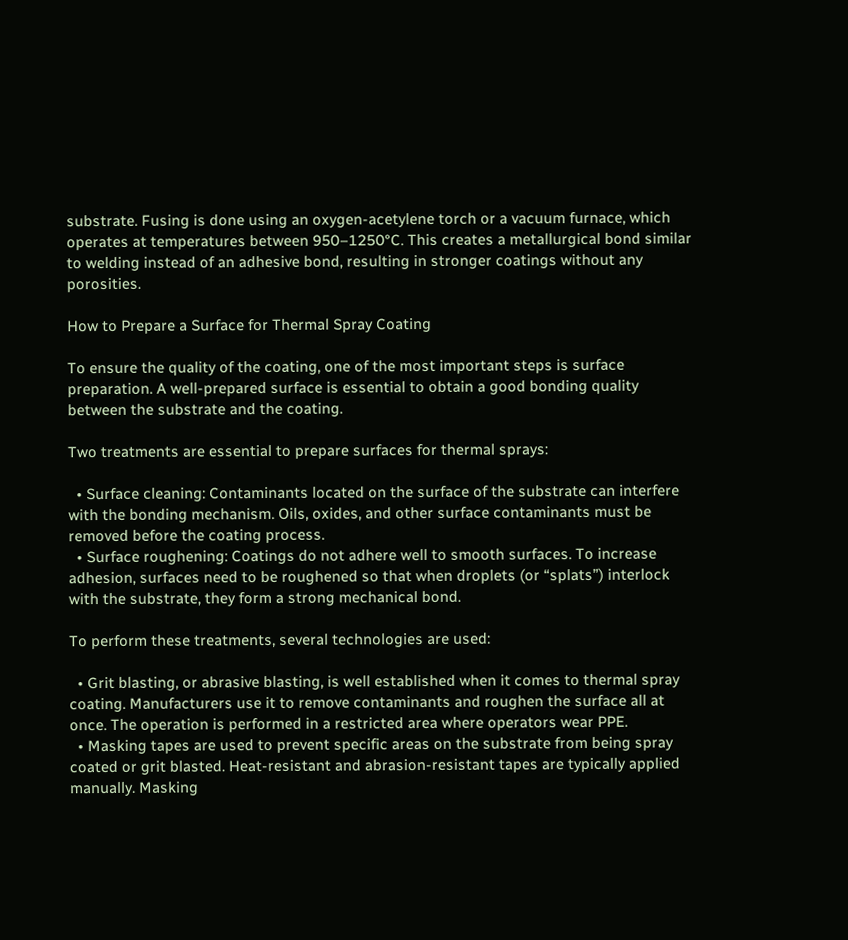substrate. Fusing is done using an oxygen-acetylene torch or a vacuum furnace, which operates at temperatures between 950–1250°C. This creates a metallurgical bond similar to welding instead of an adhesive bond, resulting in stronger coatings without any porosities.

How to Prepare a Surface for Thermal Spray Coating

To ensure the quality of the coating, one of the most important steps is surface preparation. A well-prepared surface is essential to obtain a good bonding quality between the substrate and the coating.

Two treatments are essential to prepare surfaces for thermal sprays:

  • Surface cleaning: Contaminants located on the surface of the substrate can interfere with the bonding mechanism. Oils, oxides, and other surface contaminants must be removed before the coating process.
  • Surface roughening: Coatings do not adhere well to smooth surfaces. To increase adhesion, surfaces need to be roughened so that when droplets (or “splats”) interlock with the substrate, they form a strong mechanical bond.

To perform these treatments, several technologies are used:

  • Grit blasting, or abrasive blasting, is well established when it comes to thermal spray coating. Manufacturers use it to remove contaminants and roughen the surface all at once. The operation is performed in a restricted area where operators wear PPE.
  • Masking tapes are used to prevent specific areas on the substrate from being spray coated or grit blasted. Heat-resistant and abrasion-resistant tapes are typically applied manually. Masking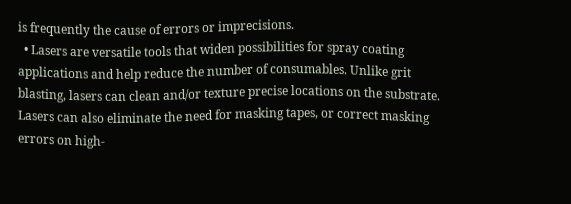is frequently the cause of errors or imprecisions.
  • Lasers are versatile tools that widen possibilities for spray coating applications and help reduce the number of consumables. Unlike grit blasting, lasers can clean and/or texture precise locations on the substrate. Lasers can also eliminate the need for masking tapes, or correct masking errors on high-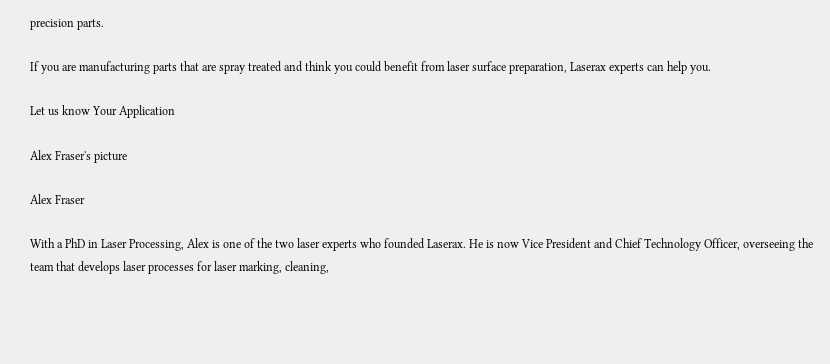precision parts.

If you are manufacturing parts that are spray treated and think you could benefit from laser surface preparation, Laserax experts can help you.

Let us know Your Application

Alex Fraser's picture

Alex Fraser

With a PhD in Laser Processing, Alex is one of the two laser experts who founded Laserax. He is now Vice President and Chief Technology Officer, overseeing the team that develops laser processes for laser marking, cleaning,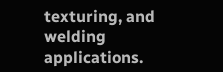texturing, and welding applications.